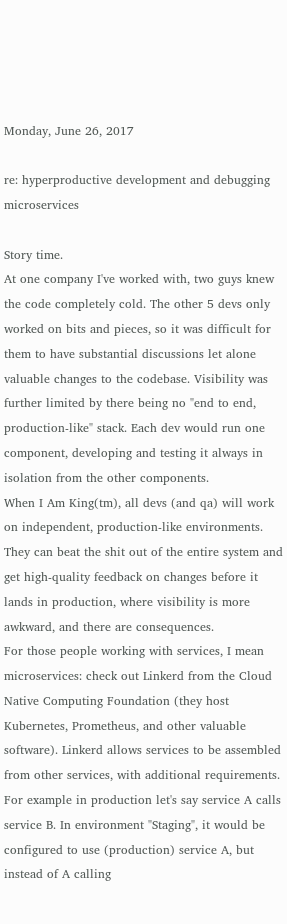Monday, June 26, 2017

re: hyperproductive development and debugging microservices

Story time.
At one company I've worked with, two guys knew the code completely cold. The other 5 devs only worked on bits and pieces, so it was difficult for them to have substantial discussions let alone valuable changes to the codebase. Visibility was further limited by there being no "end to end, production-like" stack. Each dev would run one component, developing and testing it always in isolation from the other components.
When I Am King(tm), all devs (and qa) will work on independent, production-like environments. They can beat the shit out of the entire system and get high-quality feedback on changes before it lands in production, where visibility is more awkward, and there are consequences.
For those people working with services, I mean microservices: check out Linkerd from the Cloud Native Computing Foundation (they host Kubernetes, Prometheus, and other valuable software). Linkerd allows services to be assembled from other services, with additional requirements. For example in production let's say service A calls service B. In environment "Staging", it would be configured to use (production) service A, but instead of A calling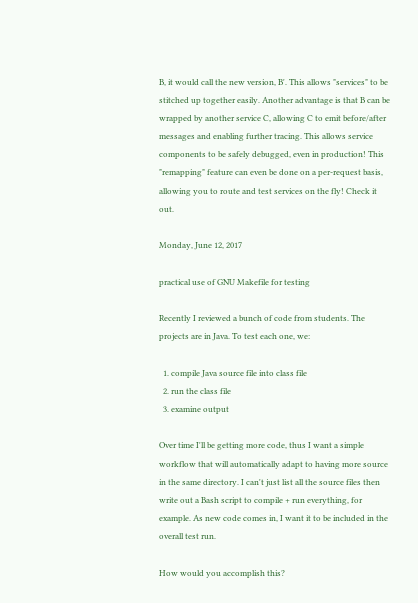B, it would call the new version, B'. This allows "services" to be stitched up together easily. Another advantage is that B can be wrapped by another service C, allowing C to emit before/after messages and enabling further tracing. This allows service components to be safely debugged, even in production! This "remapping" feature can even be done on a per-request basis, allowing you to route and test services on the fly! Check it out.

Monday, June 12, 2017

practical use of GNU Makefile for testing

Recently I reviewed a bunch of code from students. The projects are in Java. To test each one, we:

  1. compile Java source file into class file
  2. run the class file
  3. examine output

Over time I'll be getting more code, thus I want a simple workflow that will automatically adapt to having more source in the same directory. I can't just list all the source files then write out a Bash script to compile + run everything, for example. As new code comes in, I want it to be included in the overall test run.

How would you accomplish this?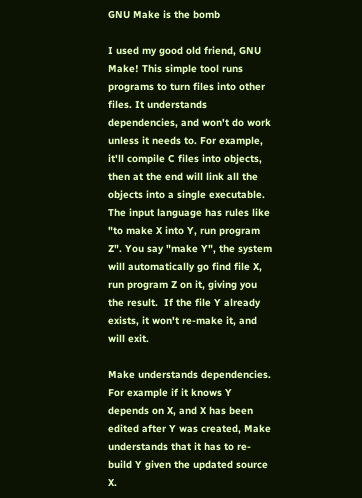GNU Make is the bomb

I used my good old friend, GNU Make! This simple tool runs programs to turn files into other files. It understands dependencies, and won't do work unless it needs to. For example, it'll compile C files into objects, then at the end will link all the objects into a single executable. The input language has rules like "to make X into Y, run program Z". You say "make Y", the system will automatically go find file X, run program Z on it, giving you the result.  If the file Y already exists, it won't re-make it, and will exit.

Make understands dependencies. For example if it knows Y depends on X, and X has been edited after Y was created, Make understands that it has to re-build Y given the updated source X.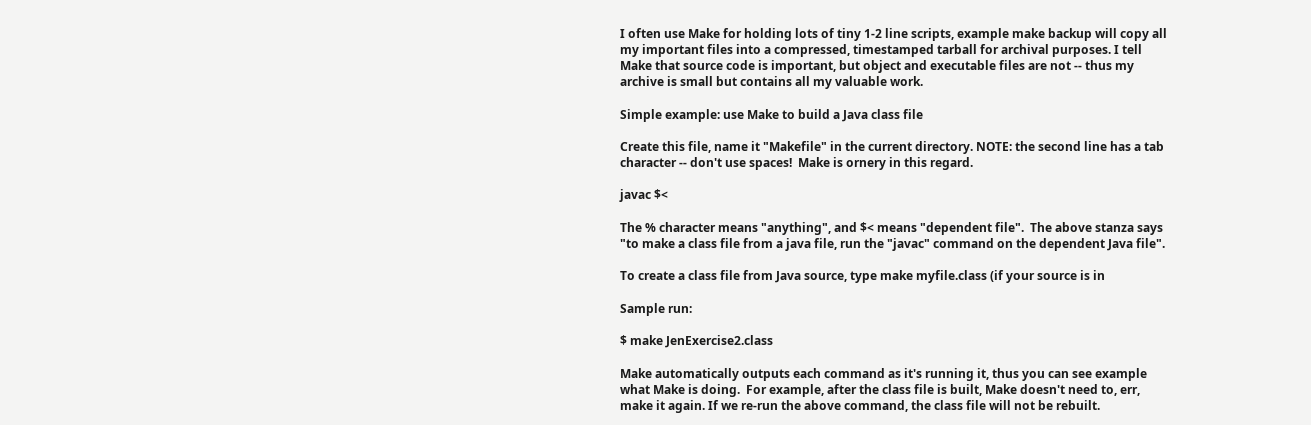I often use Make for holding lots of tiny 1-2 line scripts, example make backup will copy all my important files into a compressed, timestamped tarball for archival purposes. I tell Make that source code is important, but object and executable files are not -- thus my archive is small but contains all my valuable work.

Simple example: use Make to build a Java class file

Create this file, name it "Makefile" in the current directory. NOTE: the second line has a tab character -- don't use spaces!  Make is ornery in this regard.

javac $<

The % character means "anything", and $< means "dependent file".  The above stanza says "to make a class file from a java file, run the "javac" command on the dependent Java file".

To create a class file from Java source, type make myfile.class (if your source is in

Sample run:

$ make JenExercise2.class

Make automatically outputs each command as it's running it, thus you can see example what Make is doing.  For example, after the class file is built, Make doesn't need to, err, make it again. If we re-run the above command, the class file will not be rebuilt.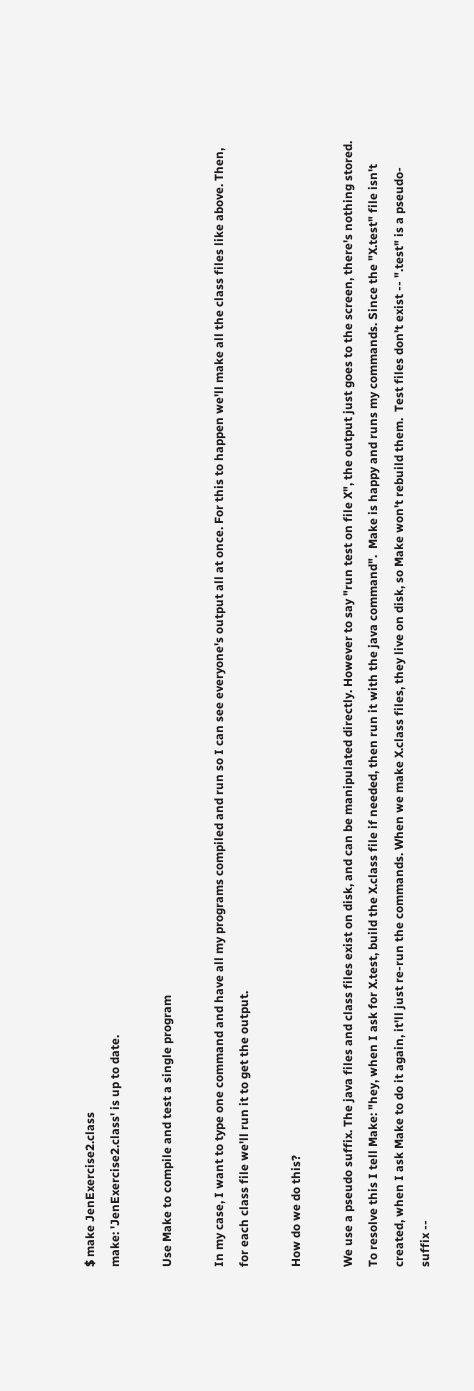$ make JenExercise2.class
make: 'JenExercise2.class' is up to date.

Use Make to compile and test a single program

In my case, I want to type one command and have all my programs compiled and run so I can see everyone's output all at once. For this to happen we'll make all the class files like above. Then, for each class file we'll run it to get the output.

How do we do this?

We use a pseudo suffix. The java files and class files exist on disk, and can be manipulated directly. However to say "run test on file X", the output just goes to the screen, there's nothing stored.  To resolve this I tell Make: "hey, when I ask for X.test, build the X.class file if needed, then run it with the java command".  Make is happy and runs my commands. Since the "X.test" file isn't created, when I ask Make to do it again, it'll just re-run the commands. When we make X.class files, they live on disk, so Make won't rebuild them.  Test files don't exist -- ".test" is a pseudo-suffix --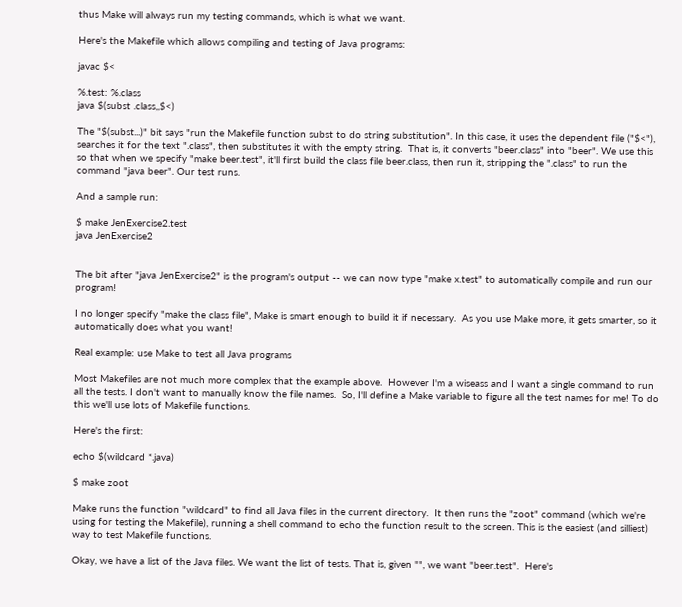thus Make will always run my testing commands, which is what we want.

Here's the Makefile which allows compiling and testing of Java programs:

javac $<

%.test: %.class
java $(subst .class,,$<)

The "$(subst...)" bit says "run the Makefile function subst to do string substitution". In this case, it uses the dependent file ("$<"), searches it for the text ".class", then substitutes it with the empty string.  That is, it converts "beer.class" into "beer". We use this so that when we specify "make beer.test", it'll first build the class file beer.class, then run it, stripping the ".class" to run the command "java beer". Our test runs.

And a sample run:

$ make JenExercise2.test
java JenExercise2


The bit after "java JenExercise2" is the program's output -- we can now type "make x.test" to automatically compile and run our program!

I no longer specify "make the class file", Make is smart enough to build it if necessary.  As you use Make more, it gets smarter, so it automatically does what you want!

Real example: use Make to test all Java programs

Most Makefiles are not much more complex that the example above.  However I'm a wiseass and I want a single command to run all the tests. I don't want to manually know the file names.  So, I'll define a Make variable to figure all the test names for me! To do this we'll use lots of Makefile functions.

Here's the first:

echo $(wildcard *.java)

$ make zoot

Make runs the function "wildcard" to find all Java files in the current directory.  It then runs the "zoot" command (which we're using for testing the Makefile), running a shell command to echo the function result to the screen. This is the easiest (and silliest) way to test Makefile functions.

Okay, we have a list of the Java files. We want the list of tests. That is, given "", we want "beer.test".  Here's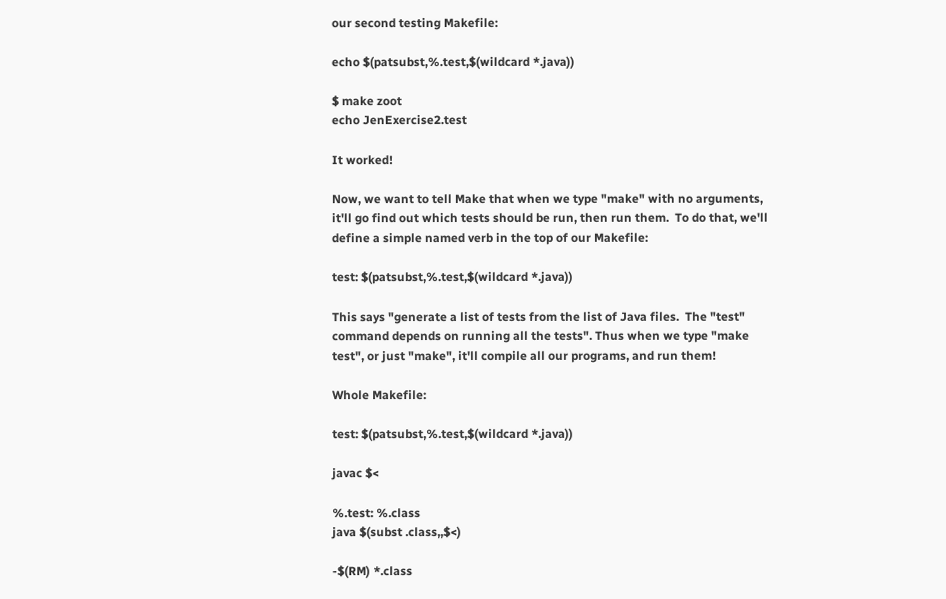our second testing Makefile:

echo $(patsubst,%.test,$(wildcard *.java))

$ make zoot
echo JenExercise2.test

It worked!

Now, we want to tell Make that when we type "make" with no arguments, it'll go find out which tests should be run, then run them.  To do that, we'll define a simple named verb in the top of our Makefile:

test: $(patsubst,%.test,$(wildcard *.java))

This says "generate a list of tests from the list of Java files.  The "test" command depends on running all the tests". Thus when we type "make test", or just "make", it'll compile all our programs, and run them!

Whole Makefile:

test: $(patsubst,%.test,$(wildcard *.java))

javac $<

%.test: %.class
java $(subst .class,,$<)

-$(RM) *.class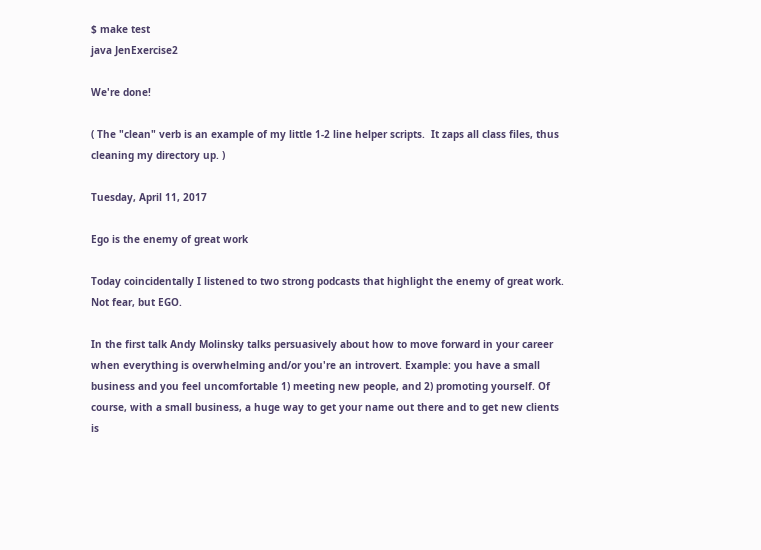$ make test
java JenExercise2

We're done!

( The "clean" verb is an example of my little 1-2 line helper scripts.  It zaps all class files, thus cleaning my directory up. )

Tuesday, April 11, 2017

Ego is the enemy of great work

Today coincidentally I listened to two strong podcasts that highlight the enemy of great work. Not fear, but EGO.

In the first talk Andy Molinsky talks persuasively about how to move forward in your career when everything is overwhelming and/or you're an introvert. Example: you have a small business and you feel uncomfortable 1) meeting new people, and 2) promoting yourself. Of course, with a small business, a huge way to get your name out there and to get new clients is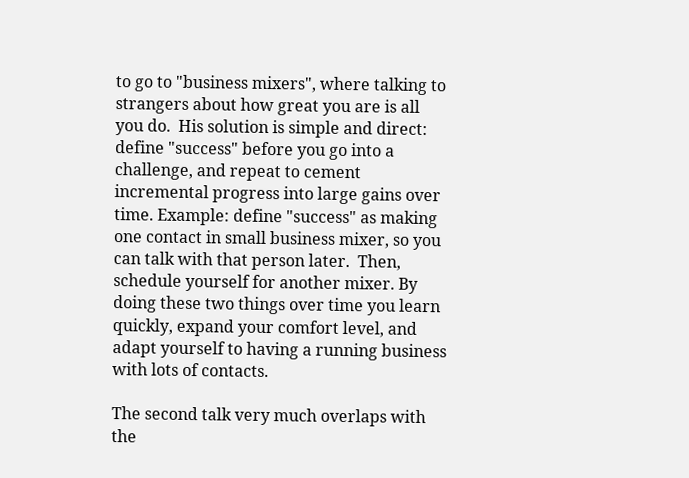to go to "business mixers", where talking to strangers about how great you are is all you do.  His solution is simple and direct: define "success" before you go into a challenge, and repeat to cement incremental progress into large gains over time. Example: define "success" as making one contact in small business mixer, so you can talk with that person later.  Then, schedule yourself for another mixer. By doing these two things over time you learn quickly, expand your comfort level, and adapt yourself to having a running business with lots of contacts.

The second talk very much overlaps with the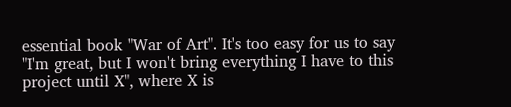essential book "War of Art". It's too easy for us to say "I'm great, but I won't bring everything I have to this project until X", where X is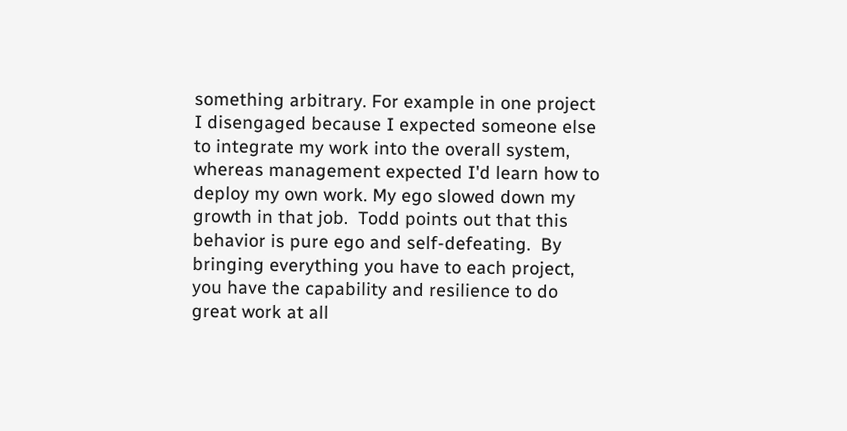something arbitrary. For example in one project I disengaged because I expected someone else to integrate my work into the overall system, whereas management expected I'd learn how to deploy my own work. My ego slowed down my growth in that job.  Todd points out that this behavior is pure ego and self-defeating.  By bringing everything you have to each project, you have the capability and resilience to do great work at all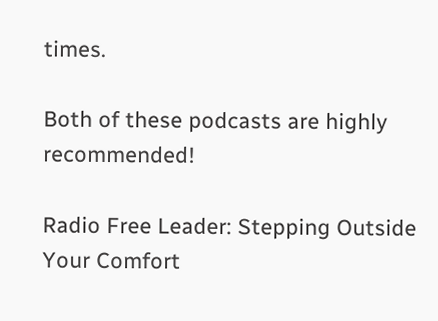times.

Both of these podcasts are highly recommended!

Radio Free Leader: Stepping Outside Your Comfort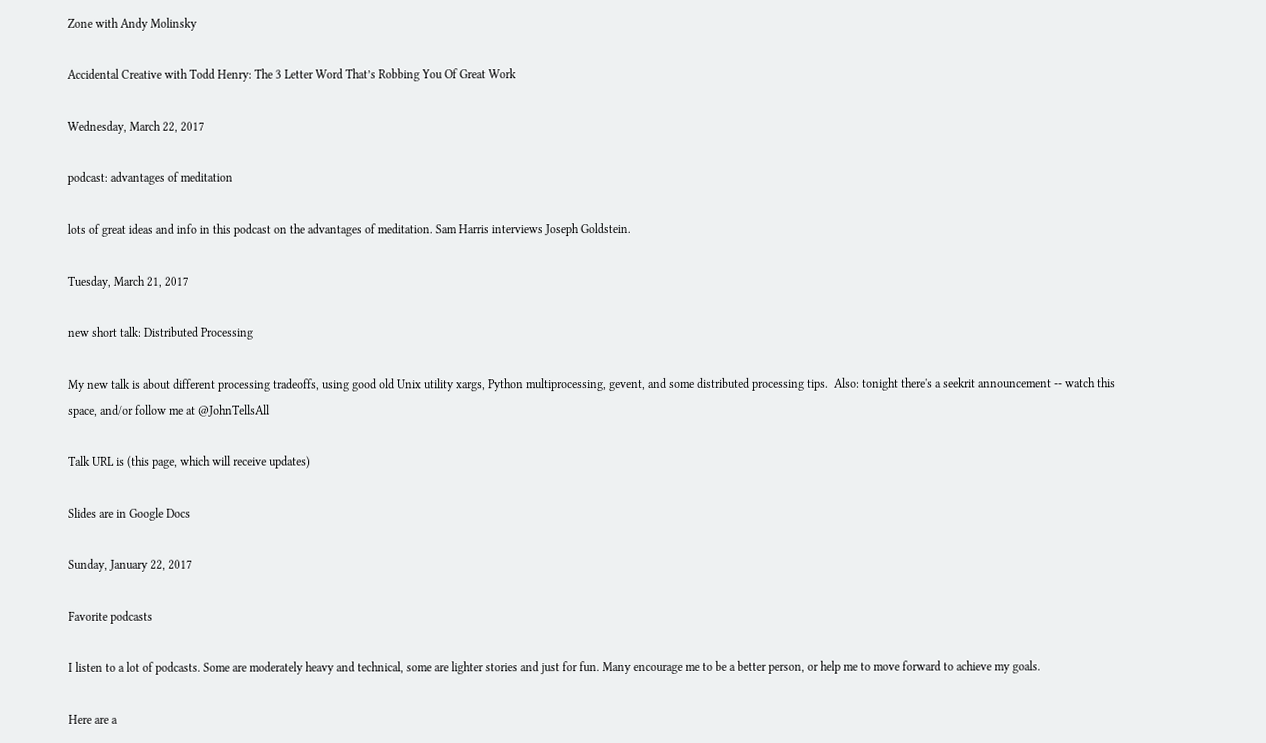Zone with Andy Molinsky

Accidental Creative with Todd Henry: The 3 Letter Word That’s Robbing You Of Great Work

Wednesday, March 22, 2017

podcast: advantages of meditation

lots of great ideas and info in this podcast on the advantages of meditation. Sam Harris interviews Joseph Goldstein.

Tuesday, March 21, 2017

new short talk: Distributed Processing

My new talk is about different processing tradeoffs, using good old Unix utility xargs, Python multiprocessing, gevent, and some distributed processing tips.  Also: tonight there's a seekrit announcement -- watch this space, and/or follow me at @JohnTellsAll

Talk URL is (this page, which will receive updates)

Slides are in Google Docs

Sunday, January 22, 2017

Favorite podcasts

I listen to a lot of podcasts. Some are moderately heavy and technical, some are lighter stories and just for fun. Many encourage me to be a better person, or help me to move forward to achieve my goals.

Here are a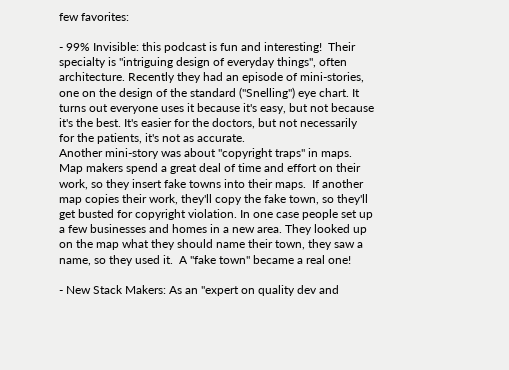few favorites:

- 99% Invisible: this podcast is fun and interesting!  Their specialty is "intriguing design of everyday things", often architecture. Recently they had an episode of mini-stories, one on the design of the standard ("Snelling") eye chart. It turns out everyone uses it because it's easy, but not because it's the best. It's easier for the doctors, but not necessarily for the patients, it's not as accurate.
Another mini-story was about "copyright traps" in maps. Map makers spend a great deal of time and effort on their work, so they insert fake towns into their maps.  If another map copies their work, they'll copy the fake town, so they'll get busted for copyright violation. In one case people set up a few businesses and homes in a new area. They looked up on the map what they should name their town, they saw a name, so they used it.  A "fake town" became a real one!

- New Stack Makers: As an "expert on quality dev and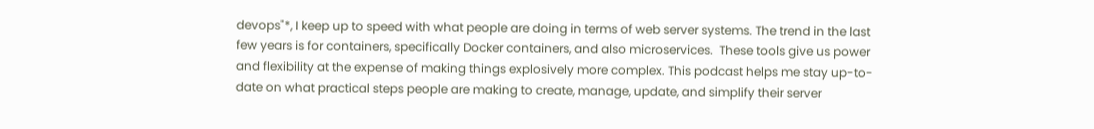devops"*, I keep up to speed with what people are doing in terms of web server systems. The trend in the last few years is for containers, specifically Docker containers, and also microservices.  These tools give us power and flexibility at the expense of making things explosively more complex. This podcast helps me stay up-to-date on what practical steps people are making to create, manage, update, and simplify their server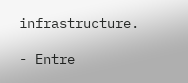infrastructure.

- Entre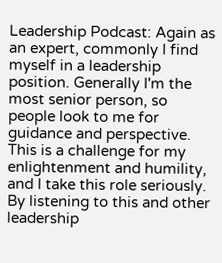Leadership Podcast: Again as an expert, commonly I find myself in a leadership position. Generally I'm the most senior person, so people look to me for guidance and perspective. This is a challenge for my enlightenment and humility, and I take this role seriously. By listening to this and other leadership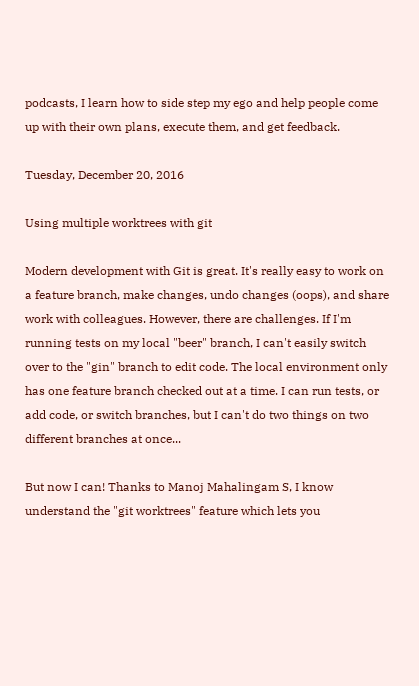podcasts, I learn how to side step my ego and help people come up with their own plans, execute them, and get feedback.

Tuesday, December 20, 2016

Using multiple worktrees with git

Modern development with Git is great. It's really easy to work on a feature branch, make changes, undo changes (oops), and share work with colleagues. However, there are challenges. If I'm running tests on my local "beer" branch, I can't easily switch over to the "gin" branch to edit code. The local environment only has one feature branch checked out at a time. I can run tests, or add code, or switch branches, but I can't do two things on two different branches at once...

But now I can! Thanks to Manoj Mahalingam S, I know understand the "git worktrees" feature which lets you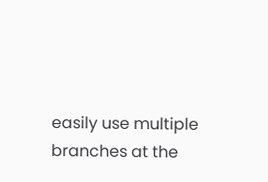easily use multiple branches at the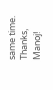same time. Thanks, Manoj!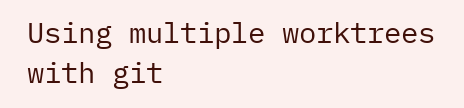Using multiple worktrees with git